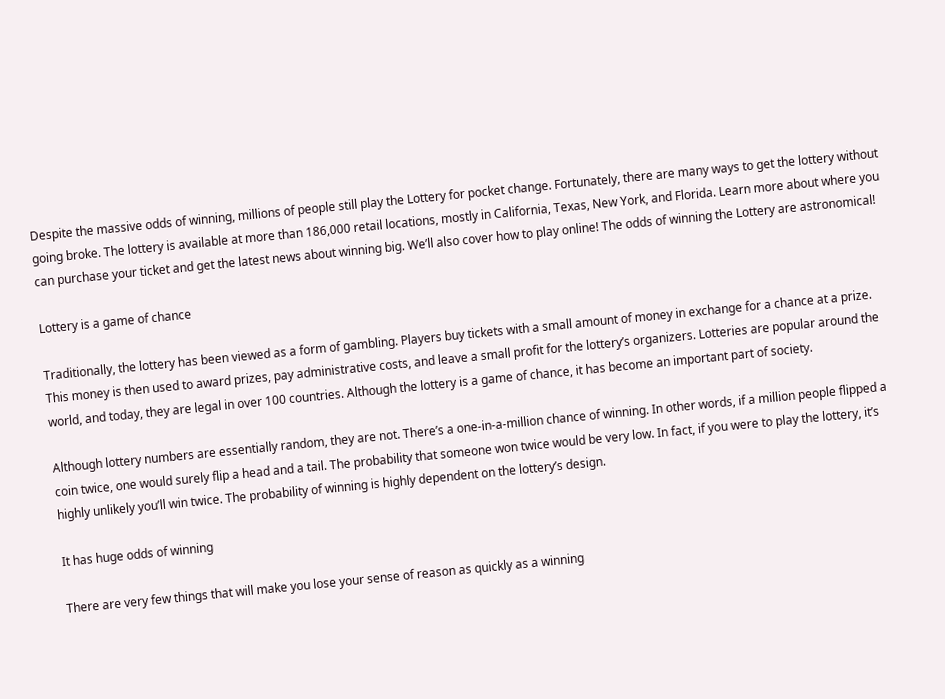Despite the massive odds of winning, millions of people still play the Lottery for pocket change. Fortunately, there are many ways to get the lottery without going broke. The lottery is available at more than 186,000 retail locations, mostly in California, Texas, New York, and Florida. Learn more about where you can purchase your ticket and get the latest news about winning big. We’ll also cover how to play online! The odds of winning the Lottery are astronomical!

Lottery is a game of chance

Traditionally, the lottery has been viewed as a form of gambling. Players buy tickets with a small amount of money in exchange for a chance at a prize. This money is then used to award prizes, pay administrative costs, and leave a small profit for the lottery’s organizers. Lotteries are popular around the world, and today, they are legal in over 100 countries. Although the lottery is a game of chance, it has become an important part of society.

Although lottery numbers are essentially random, they are not. There’s a one-in-a-million chance of winning. In other words, if a million people flipped a coin twice, one would surely flip a head and a tail. The probability that someone won twice would be very low. In fact, if you were to play the lottery, it’s highly unlikely you’ll win twice. The probability of winning is highly dependent on the lottery’s design.

It has huge odds of winning

There are very few things that will make you lose your sense of reason as quickly as a winning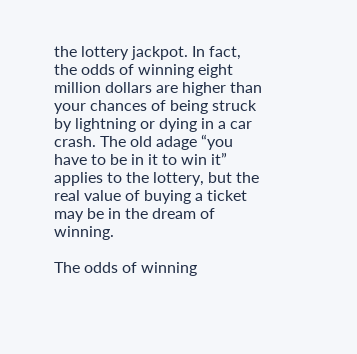the lottery jackpot. In fact, the odds of winning eight million dollars are higher than your chances of being struck by lightning or dying in a car crash. The old adage “you have to be in it to win it” applies to the lottery, but the real value of buying a ticket may be in the dream of winning.

The odds of winning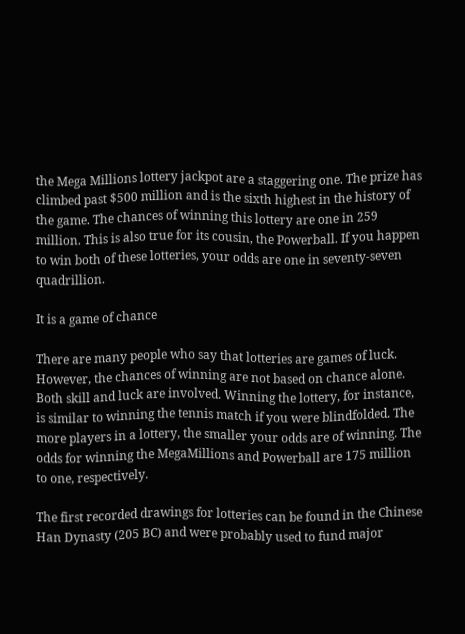the Mega Millions lottery jackpot are a staggering one. The prize has climbed past $500 million and is the sixth highest in the history of the game. The chances of winning this lottery are one in 259 million. This is also true for its cousin, the Powerball. If you happen to win both of these lotteries, your odds are one in seventy-seven quadrillion.

It is a game of chance

There are many people who say that lotteries are games of luck. However, the chances of winning are not based on chance alone. Both skill and luck are involved. Winning the lottery, for instance, is similar to winning the tennis match if you were blindfolded. The more players in a lottery, the smaller your odds are of winning. The odds for winning the MegaMillions and Powerball are 175 million to one, respectively.

The first recorded drawings for lotteries can be found in the Chinese Han Dynasty (205 BC) and were probably used to fund major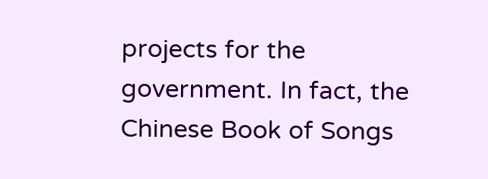projects for the government. In fact, the Chinese Book of Songs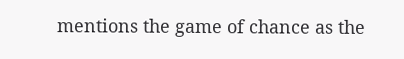mentions the game of chance as the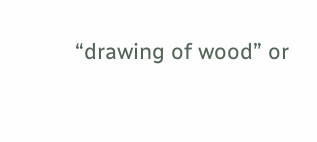“drawing of wood” or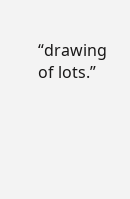“drawing of lots.”